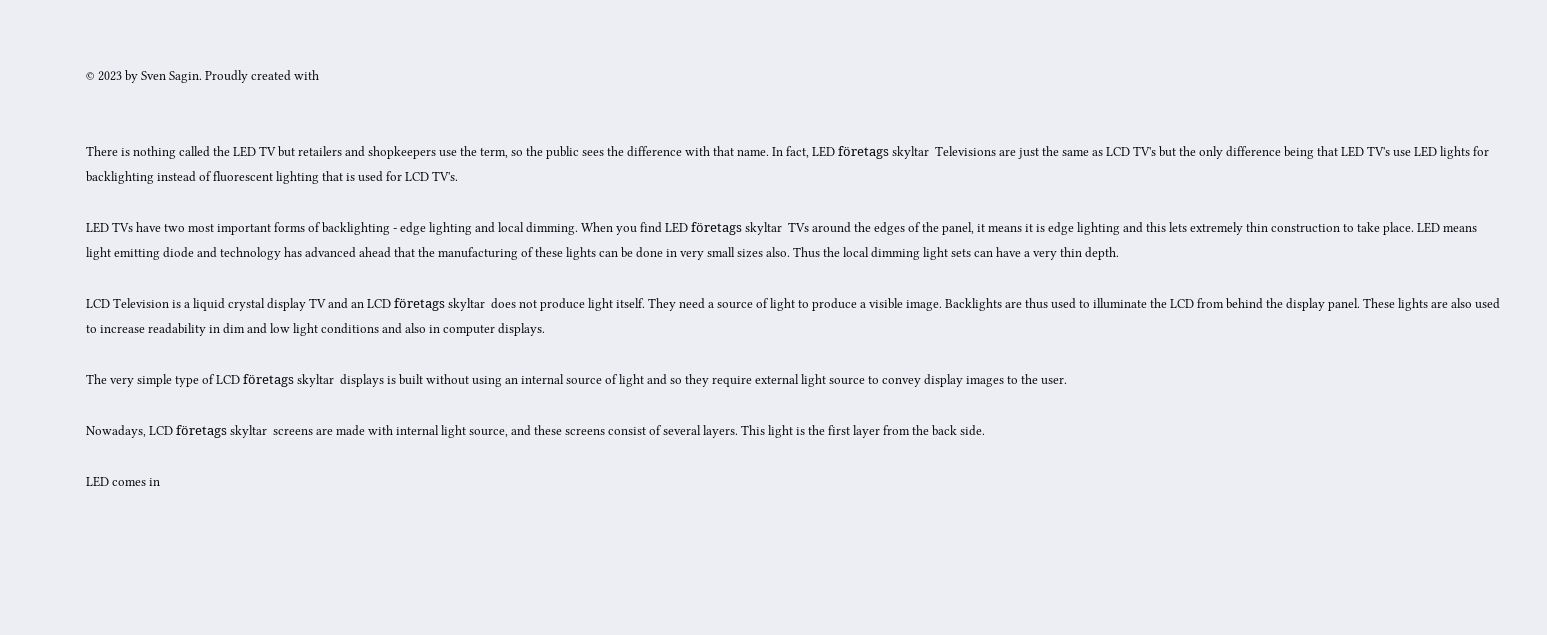© 2023 by Sven Sagin. Proudly created with


There is nothing called the LED TV but retailers and shopkeepers use the term, so the public sees the difference with that name. In fact, LED företags skyltar  Televisions are just the same as LCD TV's but the only difference being that LED TV's use LED lights for backlighting instead of fluorescent lighting that is used for LCD TV's.

LED TVs have two most important forms of backlighting - edge lighting and local dimming. When you find LED företags skyltar  TVs around the edges of the panel, it means it is edge lighting and this lets extremely thin construction to take place. LED means light emitting diode and technology has advanced ahead that the manufacturing of these lights can be done in very small sizes also. Thus the local dimming light sets can have a very thin depth.

LCD Television is a liquid crystal display TV and an LCD företags skyltar  does not produce light itself. They need a source of light to produce a visible image. Backlights are thus used to illuminate the LCD from behind the display panel. These lights are also used to increase readability in dim and low light conditions and also in computer displays.

The very simple type of LCD företags skyltar  displays is built without using an internal source of light and so they require external light source to convey display images to the user.

Nowadays, LCD företags skyltar  screens are made with internal light source, and these screens consist of several layers. This light is the first layer from the back side.

LED comes in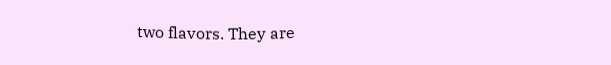two flavors. They are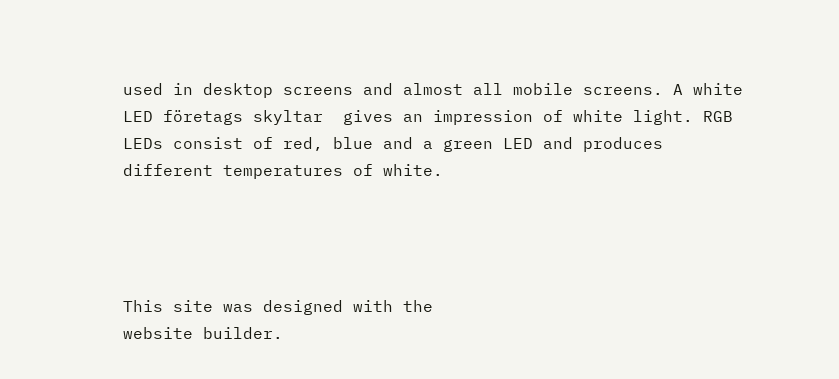used in desktop screens and almost all mobile screens. A white LED företags skyltar  gives an impression of white light. RGB LEDs consist of red, blue and a green LED and produces different temperatures of white.




This site was designed with the
website builder.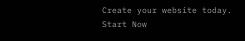Create your website today.
Start Now